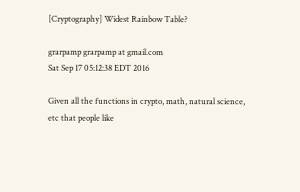[Cryptography] Widest Rainbow Table?

grarpamp grarpamp at gmail.com
Sat Sep 17 05:12:38 EDT 2016

Given all the functions in crypto, math, natural science,
etc that people like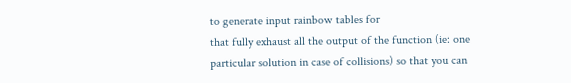to generate input rainbow tables for
that fully exhaust all the output of the function (ie: one
particular solution in case of collisions) so that you can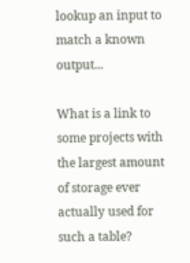lookup an input to match a known output...

What is a link to some projects with the largest amount
of storage ever actually used for such a table?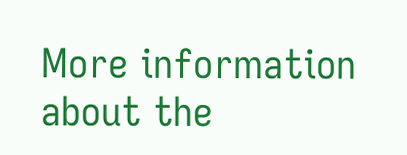More information about the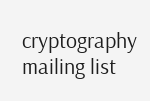cryptography mailing list